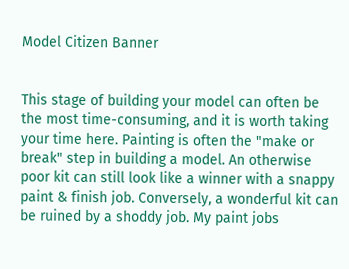Model Citizen Banner


This stage of building your model can often be the most time-consuming, and it is worth taking your time here. Painting is often the "make or break" step in building a model. An otherwise poor kit can still look like a winner with a snappy paint & finish job. Conversely, a wonderful kit can be ruined by a shoddy job. My paint jobs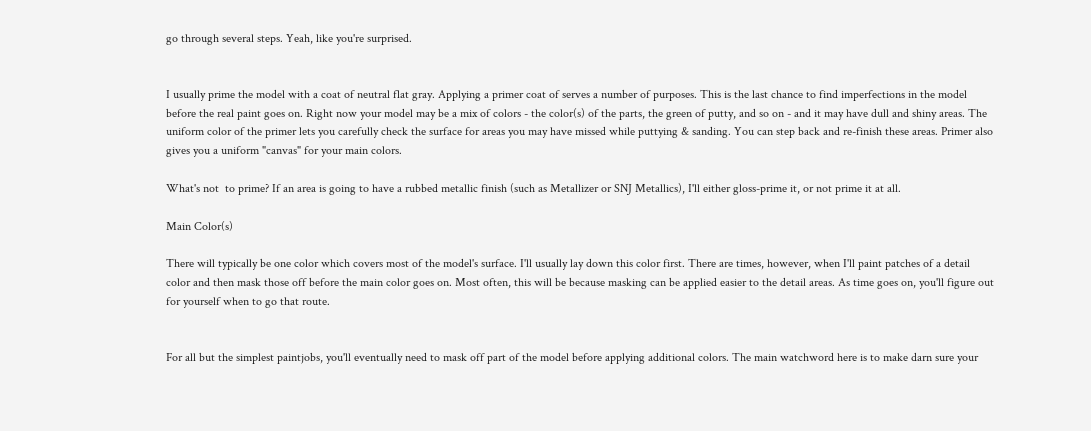go through several steps. Yeah, like you're surprised.


I usually prime the model with a coat of neutral flat gray. Applying a primer coat of serves a number of purposes. This is the last chance to find imperfections in the model before the real paint goes on. Right now your model may be a mix of colors - the color(s) of the parts, the green of putty, and so on - and it may have dull and shiny areas. The uniform color of the primer lets you carefully check the surface for areas you may have missed while puttying & sanding. You can step back and re-finish these areas. Primer also gives you a uniform "canvas" for your main colors.

What's not  to prime? If an area is going to have a rubbed metallic finish (such as Metallizer or SNJ Metallics), I'll either gloss-prime it, or not prime it at all.

Main Color(s)

There will typically be one color which covers most of the model's surface. I'll usually lay down this color first. There are times, however, when I'll paint patches of a detail color and then mask those off before the main color goes on. Most often, this will be because masking can be applied easier to the detail areas. As time goes on, you'll figure out for yourself when to go that route.


For all but the simplest paintjobs, you'll eventually need to mask off part of the model before applying additional colors. The main watchword here is to make darn sure your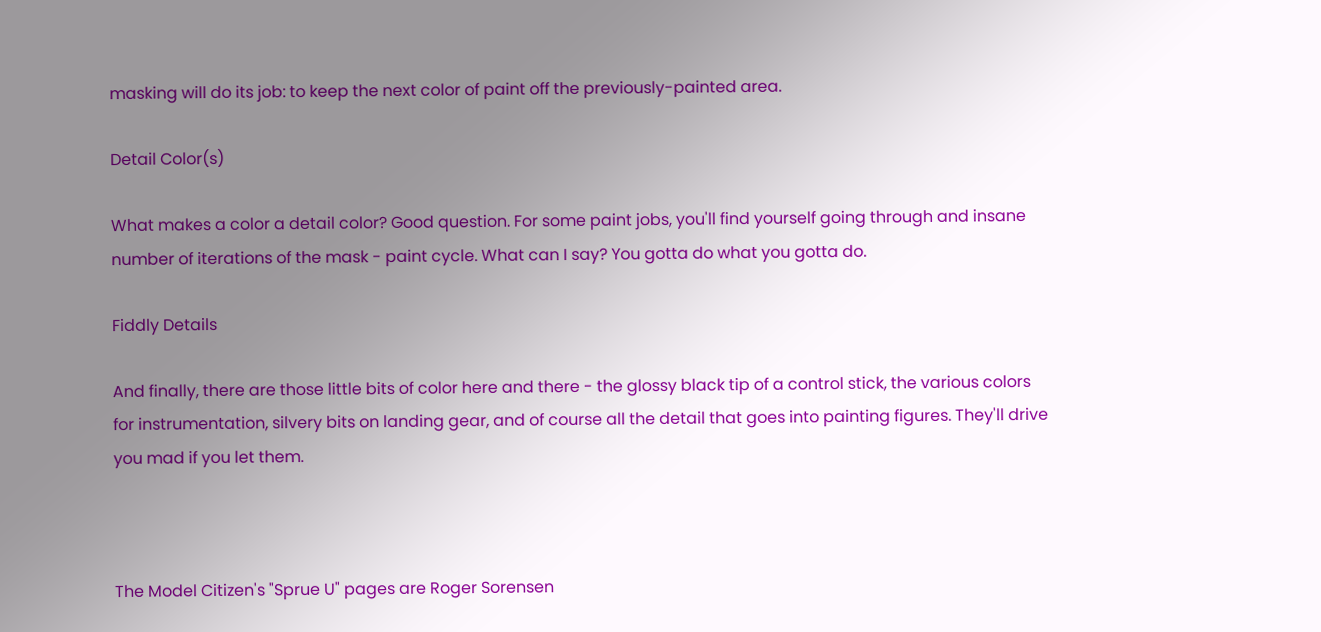masking will do its job: to keep the next color of paint off the previously-painted area.

Detail Color(s)

What makes a color a detail color? Good question. For some paint jobs, you'll find yourself going through and insane number of iterations of the mask - paint cycle. What can I say? You gotta do what you gotta do.

Fiddly Details

And finally, there are those little bits of color here and there - the glossy black tip of a control stick, the various colors for instrumentation, silvery bits on landing gear, and of course all the detail that goes into painting figures. They'll drive you mad if you let them.



The Model Citizen's "Sprue U" pages are Roger Sorensen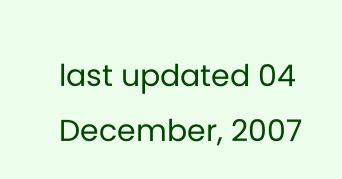last updated 04 December, 2007